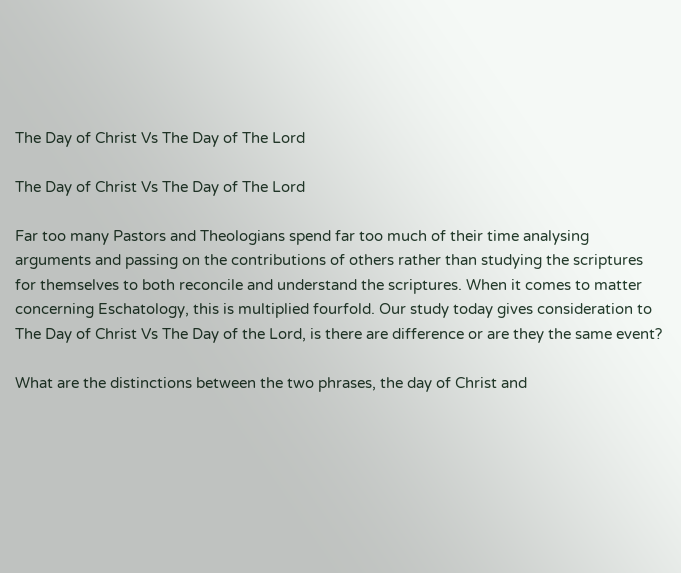The Day of Christ Vs The Day of The Lord

The Day of Christ Vs The Day of The Lord

Far too many Pastors and Theologians spend far too much of their time analysing arguments and passing on the contributions of others rather than studying the scriptures for themselves to both reconcile and understand the scriptures. When it comes to matter concerning Eschatology, this is multiplied fourfold. Our study today gives consideration to The Day of Christ Vs The Day of the Lord, is there are difference or are they the same event?

What are the distinctions between the two phrases, the day of Christ and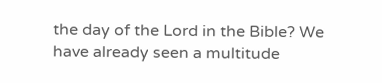the day of the Lord in the Bible? We have already seen a multitude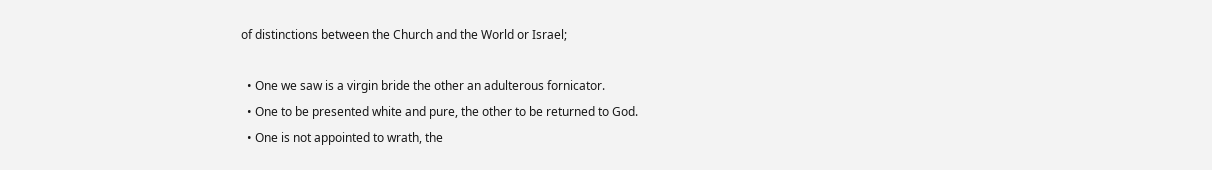of distinctions between the Church and the World or Israel;

  • One we saw is a virgin bride the other an adulterous fornicator.
  • One to be presented white and pure, the other to be returned to God.
  • One is not appointed to wrath, the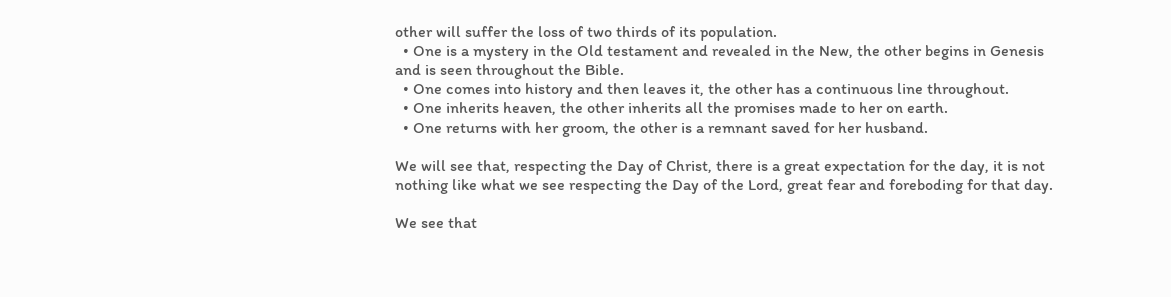other will suffer the loss of two thirds of its population.
  • One is a mystery in the Old testament and revealed in the New, the other begins in Genesis and is seen throughout the Bible.
  • One comes into history and then leaves it, the other has a continuous line throughout.
  • One inherits heaven, the other inherits all the promises made to her on earth.
  • One returns with her groom, the other is a remnant saved for her husband.

We will see that, respecting the Day of Christ, there is a great expectation for the day, it is not nothing like what we see respecting the Day of the Lord, great fear and foreboding for that day.

We see that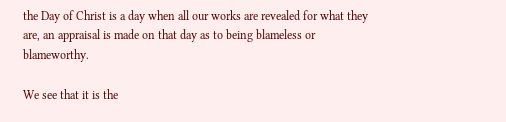the Day of Christ is a day when all our works are revealed for what they are, an appraisal is made on that day as to being blameless or blameworthy.

We see that it is the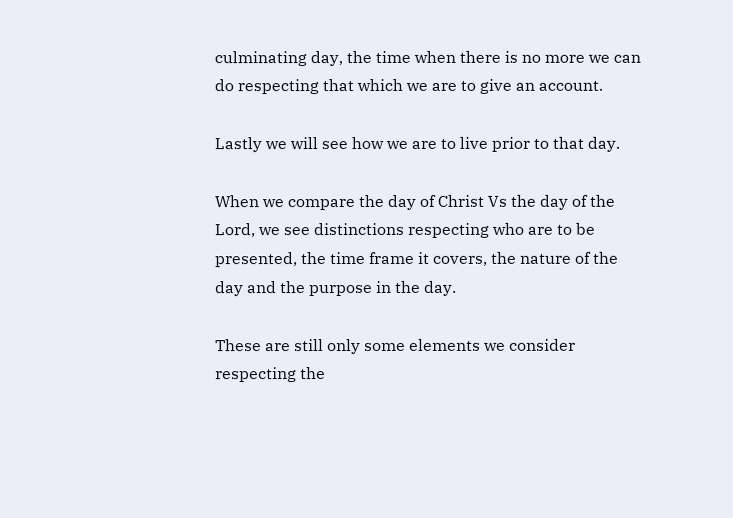culminating day, the time when there is no more we can do respecting that which we are to give an account.

Lastly we will see how we are to live prior to that day.

When we compare the day of Christ Vs the day of the Lord, we see distinctions respecting who are to be presented, the time frame it covers, the nature of the day and the purpose in the day.

These are still only some elements we consider respecting the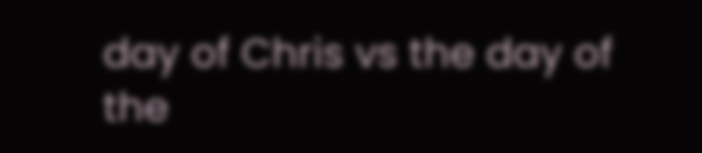day of Chris vs the day of the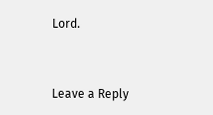Lord.


Leave a Reply